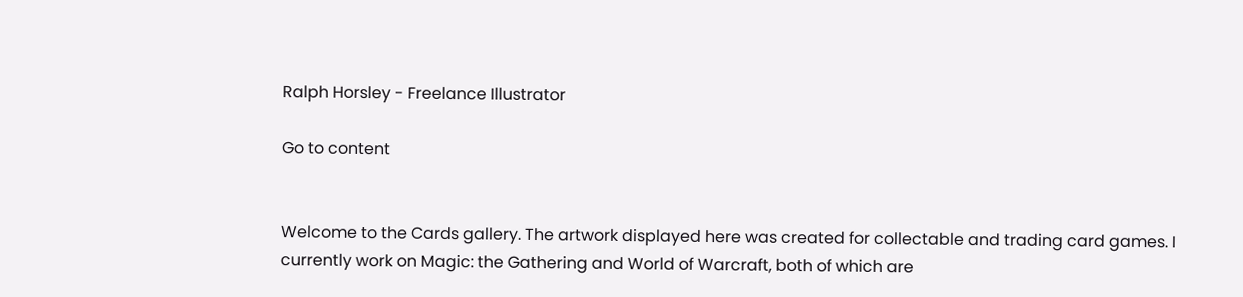Ralph Horsley - Freelance Illustrator

Go to content


Welcome to the Cards gallery. The artwork displayed here was created for collectable and trading card games. I currently work on Magic: the Gathering and World of Warcraft, both of which are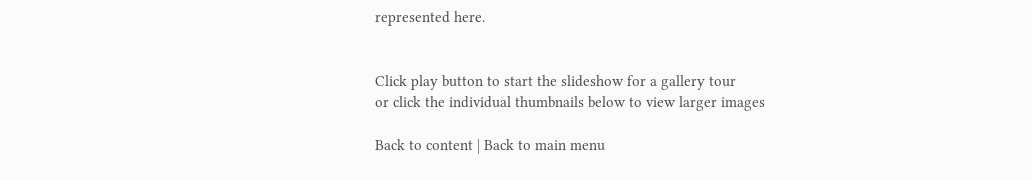represented here.


Click play button to start the slideshow for a gallery tour
or click the individual thumbnails below to view larger images

Back to content | Back to main menu